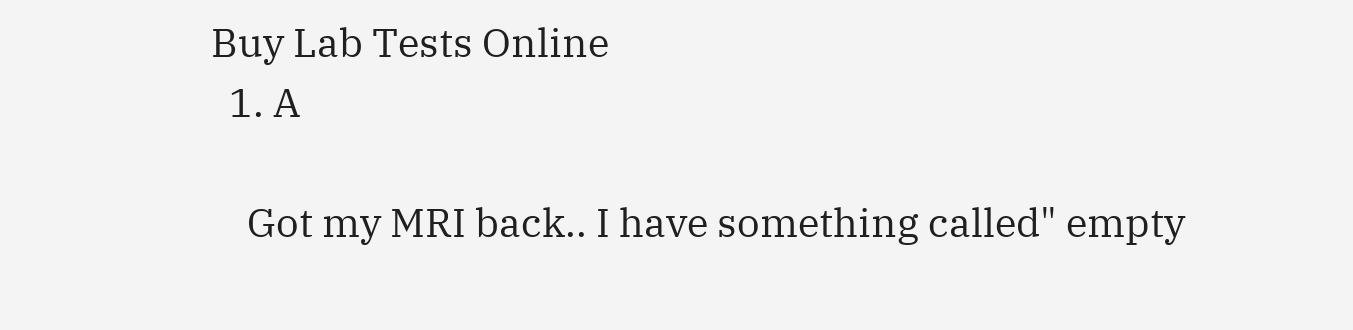Buy Lab Tests Online
  1. A

    Got my MRI back.. I have something called" empty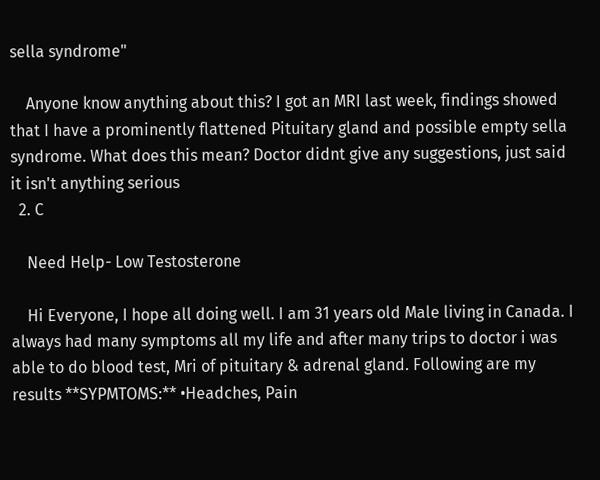sella syndrome"

    Anyone know anything about this? I got an MRI last week, findings showed that I have a prominently flattened Pituitary gland and possible empty sella syndrome. What does this mean? Doctor didnt give any suggestions, just said it isn't anything serious
  2. C

    Need Help- Low Testosterone

    Hi Everyone, I hope all doing well. I am 31 years old Male living in Canada. I always had many symptoms all my life and after many trips to doctor i was able to do blood test, Mri of pituitary & adrenal gland. Following are my results **SYPMTOMS:** •Headches, Pain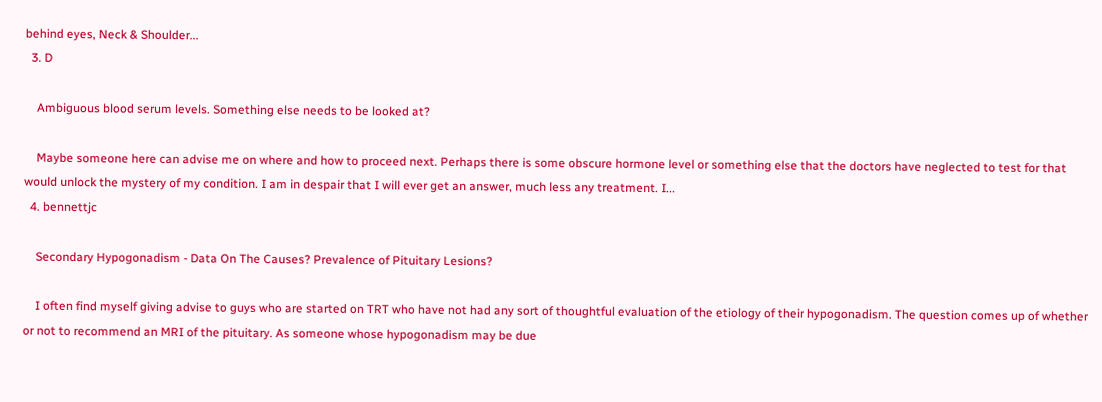behind eyes, Neck & Shoulder...
  3. D

    Ambiguous blood serum levels. Something else needs to be looked at?

    Maybe someone here can advise me on where and how to proceed next. Perhaps there is some obscure hormone level or something else that the doctors have neglected to test for that would unlock the mystery of my condition. I am in despair that I will ever get an answer, much less any treatment. I...
  4. bennettjc

    Secondary Hypogonadism - Data On The Causes? Prevalence of Pituitary Lesions?

    I often find myself giving advise to guys who are started on TRT who have not had any sort of thoughtful evaluation of the etiology of their hypogonadism. The question comes up of whether or not to recommend an MRI of the pituitary. As someone whose hypogonadism may be due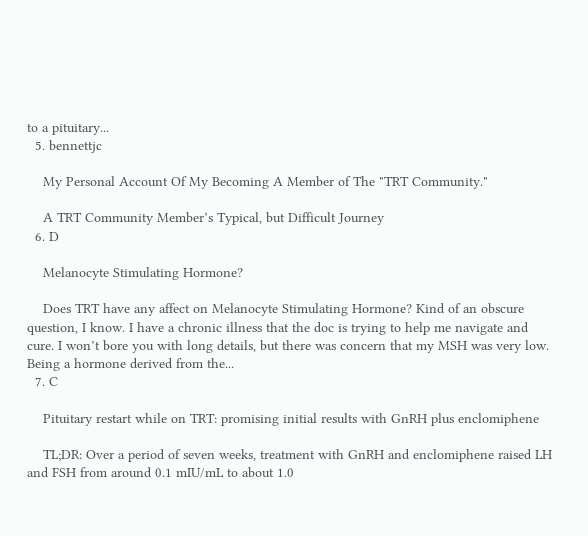to a pituitary...
  5. bennettjc

    My Personal Account Of My Becoming A Member of The "TRT Community."

    A TRT Community Member’s Typical, but Difficult Journey
  6. D

    Melanocyte Stimulating Hormone?

    Does TRT have any affect on Melanocyte Stimulating Hormone? Kind of an obscure question, I know. I have a chronic illness that the doc is trying to help me navigate and cure. I won’t bore you with long details, but there was concern that my MSH was very low. Being a hormone derived from the...
  7. C

    Pituitary restart while on TRT: promising initial results with GnRH plus enclomiphene

    TL;DR: Over a period of seven weeks, treatment with GnRH and enclomiphene raised LH and FSH from around 0.1 mIU/mL to about 1.0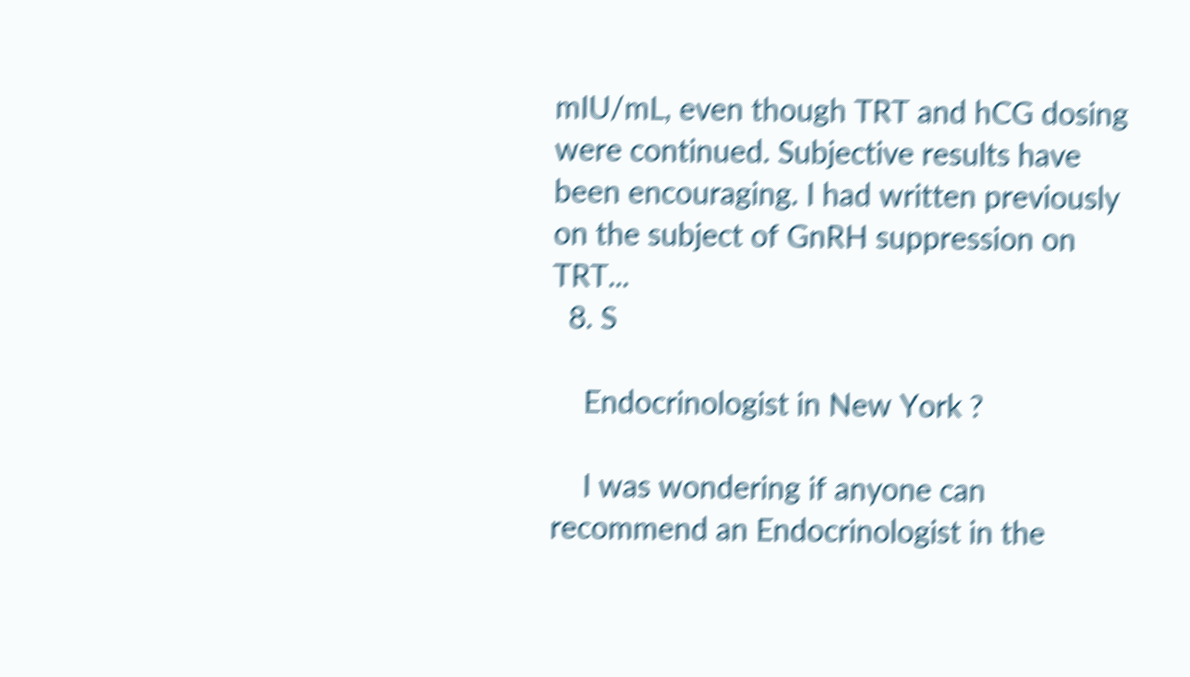mIU/mL, even though TRT and hCG dosing were continued. Subjective results have been encouraging. I had written previously on the subject of GnRH suppression on TRT...
  8. S

    Endocrinologist in New York ?

    I was wondering if anyone can recommend an Endocrinologist in the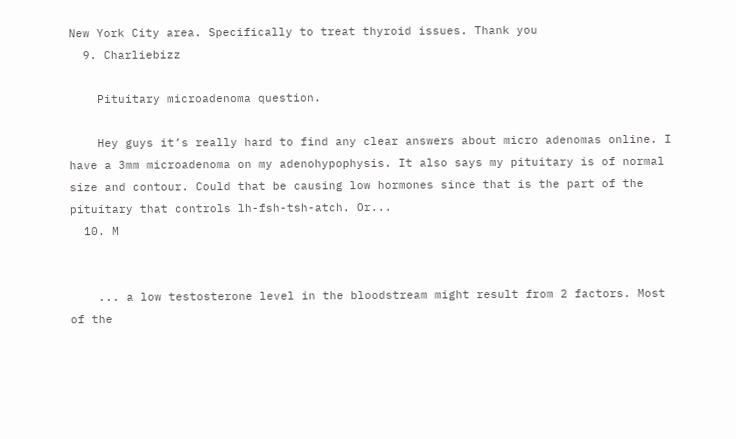New York City area. Specifically to treat thyroid issues. Thank you
  9. Charliebizz

    Pituitary microadenoma question.

    Hey guys it’s really hard to find any clear answers about micro adenomas online. I have a 3mm microadenoma on my adenohypophysis. It also says my pituitary is of normal size and contour. Could that be causing low hormones since that is the part of the pituitary that controls lh-fsh-tsh-atch. Or...
  10. M


    ... a low testosterone level in the bloodstream might result from 2 factors. Most of the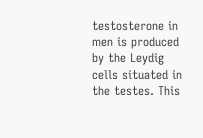testosterone in men is produced by the Leydig cells situated in the testes. This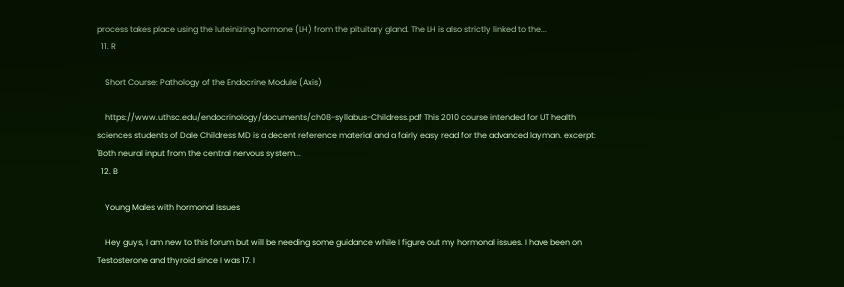process takes place using the luteinizing hormone (LH) from the pituitary gland. The LH is also strictly linked to the...
  11. R

    Short Course: Pathology of the Endocrine Module (Axis)

    https://www.uthsc.edu/endocrinology/documents/ch08-syllabus-Childress.pdf This 2010 course intended for UT health sciences students of Dale Childress MD is a decent reference material and a fairly easy read for the advanced layman. excerpt: 'Both neural input from the central nervous system...
  12. B

    Young Males with hormonal Issues

    Hey guys, I am new to this forum but will be needing some guidance while I figure out my hormonal issues. I have been on Testosterone and thyroid since I was 17. I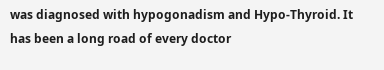was diagnosed with hypogonadism and Hypo-Thyroid. It has been a long road of every doctor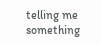telling me something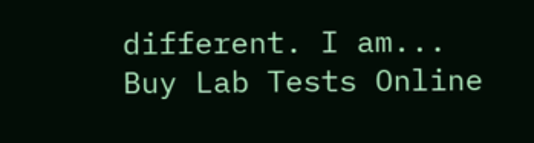different. I am...
Buy Lab Tests Online